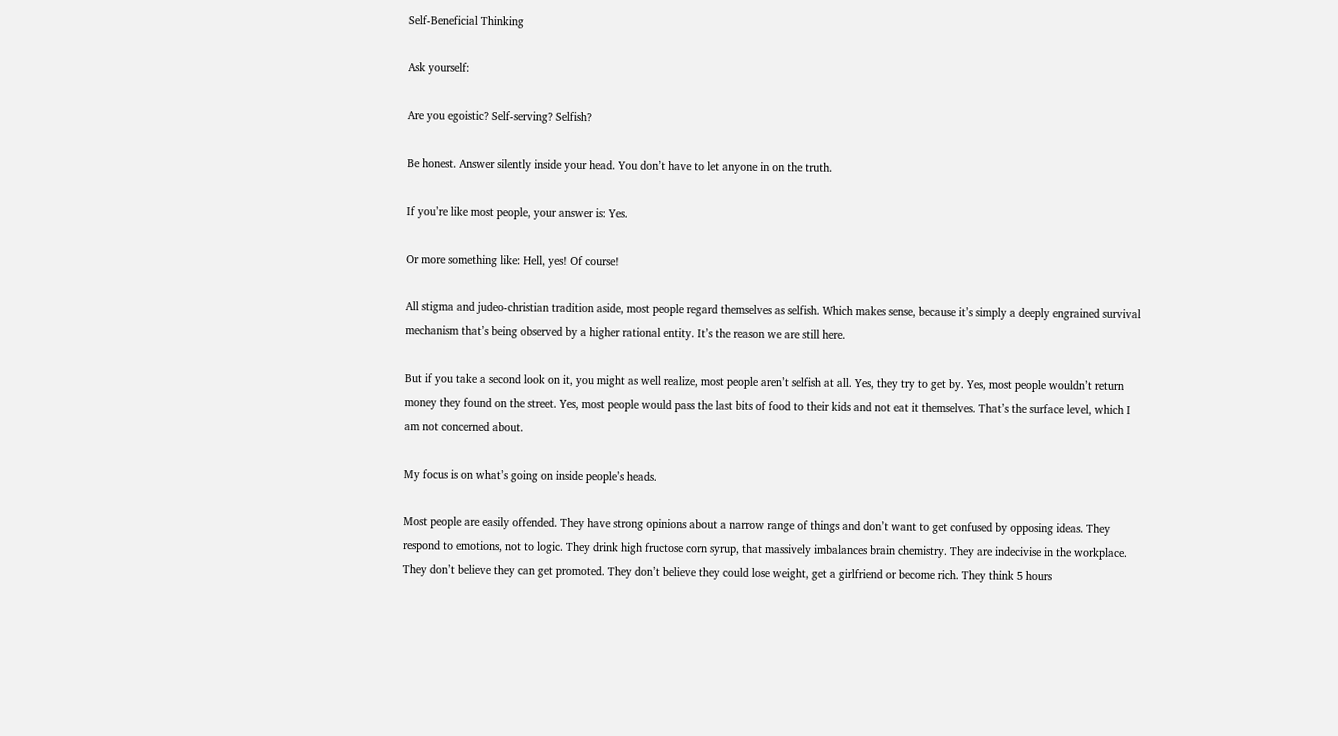Self-Beneficial Thinking

Ask yourself:

Are you egoistic? Self-serving? Selfish?

Be honest. Answer silently inside your head. You don’t have to let anyone in on the truth.

If you’re like most people, your answer is: Yes.

Or more something like: Hell, yes! Of course!

All stigma and judeo-christian tradition aside, most people regard themselves as selfish. Which makes sense, because it’s simply a deeply engrained survival mechanism that’s being observed by a higher rational entity. It’s the reason we are still here.

But if you take a second look on it, you might as well realize, most people aren’t selfish at all. Yes, they try to get by. Yes, most people wouldn’t return money they found on the street. Yes, most people would pass the last bits of food to their kids and not eat it themselves. That’s the surface level, which I am not concerned about.

My focus is on what’s going on inside people’s heads.

Most people are easily offended. They have strong opinions about a narrow range of things and don’t want to get confused by opposing ideas. They respond to emotions, not to logic. They drink high fructose corn syrup, that massively imbalances brain chemistry. They are indecivise in the workplace. They don’t believe they can get promoted. They don’t believe they could lose weight, get a girlfriend or become rich. They think 5 hours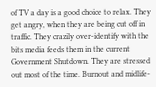of TV a day is a good choice to relax. They get angry, when they are being cut off in traffic. They crazily over-identify with the bits media feeds them in the current Government Shutdown. They are stressed out most of the time. Burnout and midlife-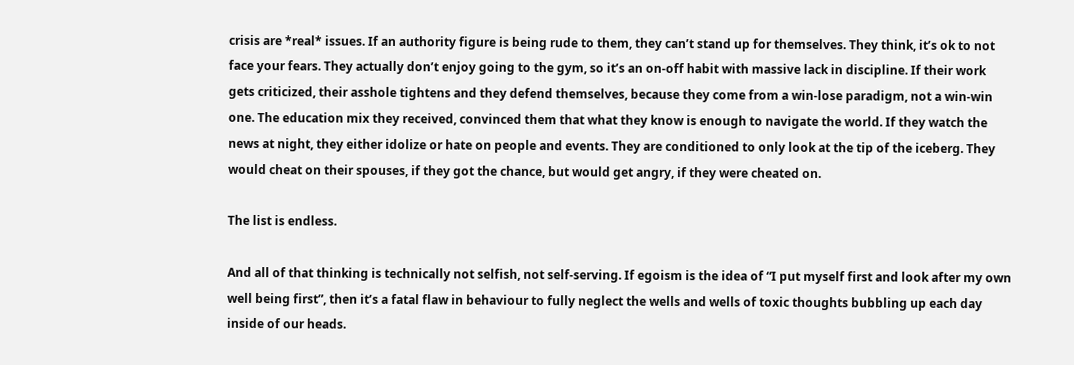crisis are *real* issues. If an authority figure is being rude to them, they can’t stand up for themselves. They think, it’s ok to not face your fears. They actually don’t enjoy going to the gym, so it’s an on-off habit with massive lack in discipline. If their work gets criticized, their asshole tightens and they defend themselves, because they come from a win-lose paradigm, not a win-win one. The education mix they received, convinced them that what they know is enough to navigate the world. If they watch the news at night, they either idolize or hate on people and events. They are conditioned to only look at the tip of the iceberg. They would cheat on their spouses, if they got the chance, but would get angry, if they were cheated on.

The list is endless.

And all of that thinking is technically not selfish, not self-serving. If egoism is the idea of “I put myself first and look after my own well being first”, then it’s a fatal flaw in behaviour to fully neglect the wells and wells of toxic thoughts bubbling up each day inside of our heads.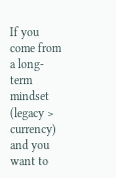If you come from a long-term mindset (legacy > currency) and you want to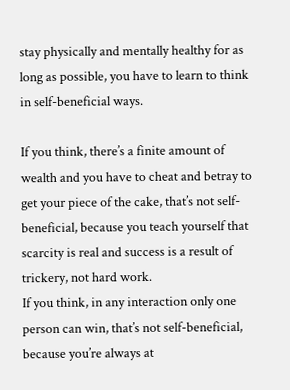stay physically and mentally healthy for as long as possible, you have to learn to think in self-beneficial ways.

If you think, there’s a finite amount of wealth and you have to cheat and betray to get your piece of the cake, that’s not self-beneficial, because you teach yourself that scarcity is real and success is a result of trickery, not hard work.
If you think, in any interaction only one person can win, that’s not self-beneficial, because you’re always at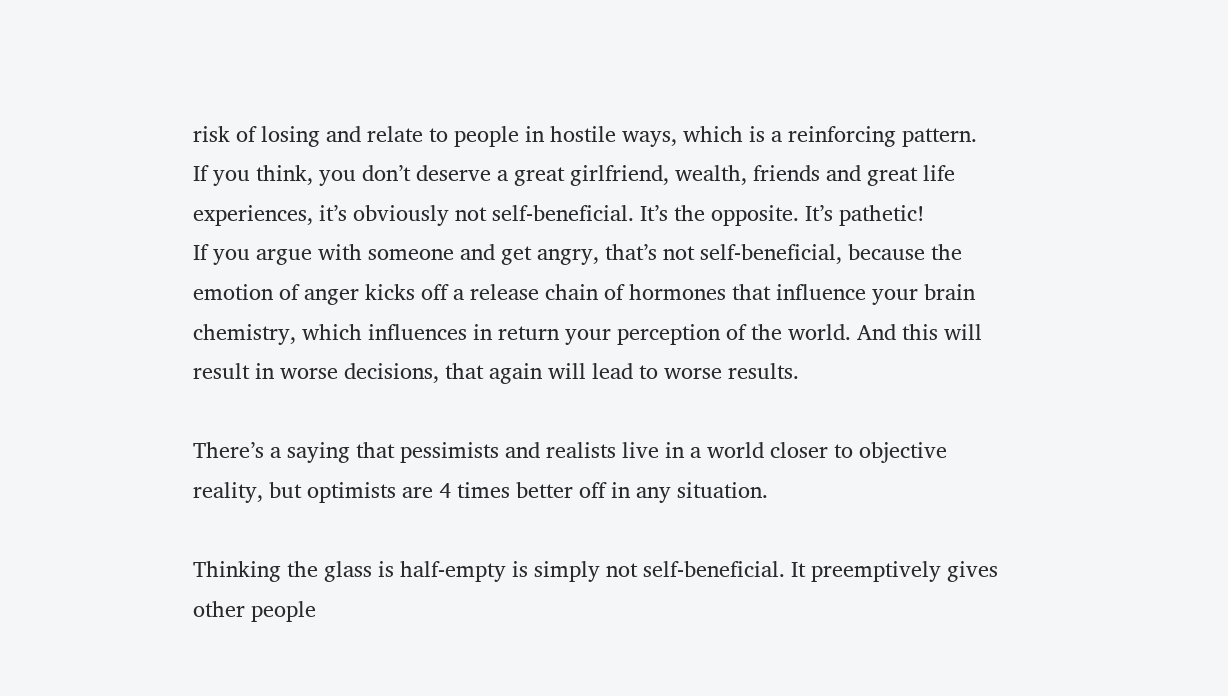risk of losing and relate to people in hostile ways, which is a reinforcing pattern.
If you think, you don’t deserve a great girlfriend, wealth, friends and great life experiences, it’s obviously not self-beneficial. It’s the opposite. It’s pathetic!
If you argue with someone and get angry, that’s not self-beneficial, because the emotion of anger kicks off a release chain of hormones that influence your brain chemistry, which influences in return your perception of the world. And this will result in worse decisions, that again will lead to worse results.

There’s a saying that pessimists and realists live in a world closer to objective reality, but optimists are 4 times better off in any situation.

Thinking the glass is half-empty is simply not self-beneficial. It preemptively gives other people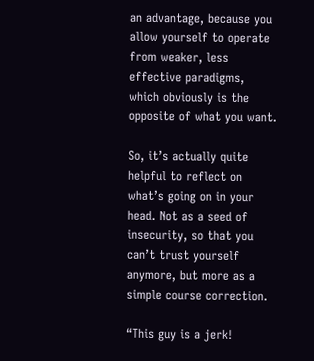an advantage, because you allow yourself to operate from weaker, less effective paradigms, which obviously is the opposite of what you want.

So, it’s actually quite helpful to reflect on what’s going on in your head. Not as a seed of insecurity, so that you can’t trust yourself anymore, but more as a simple course correction.

“This guy is a jerk!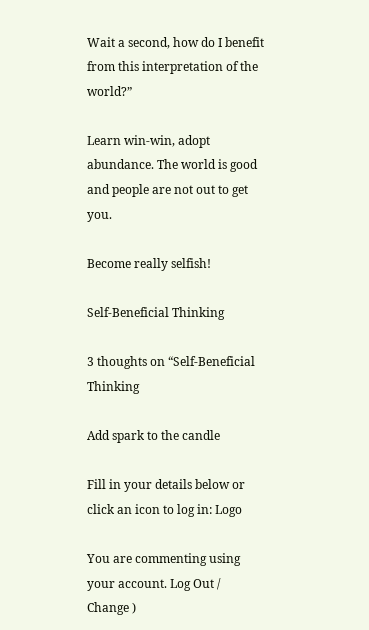Wait a second, how do I benefit from this interpretation of the world?”

Learn win-win, adopt abundance. The world is good and people are not out to get you.

Become really selfish!

Self-Beneficial Thinking

3 thoughts on “Self-Beneficial Thinking

Add spark to the candle

Fill in your details below or click an icon to log in: Logo

You are commenting using your account. Log Out /  Change )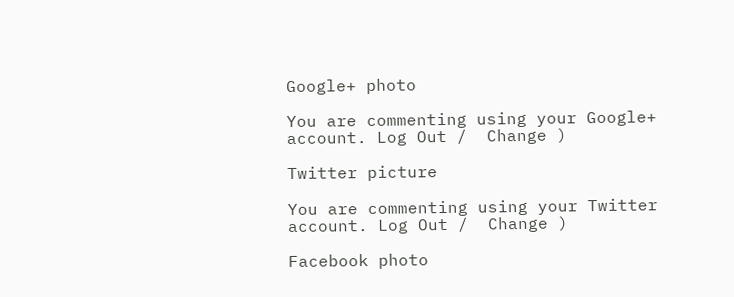Google+ photo

You are commenting using your Google+ account. Log Out /  Change )

Twitter picture

You are commenting using your Twitter account. Log Out /  Change )

Facebook photo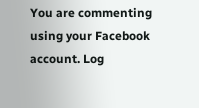You are commenting using your Facebook account. Log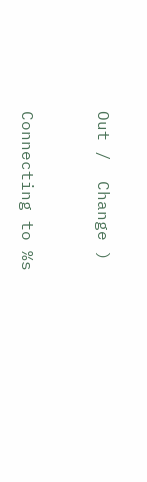Out /  Change )


Connecting to %s